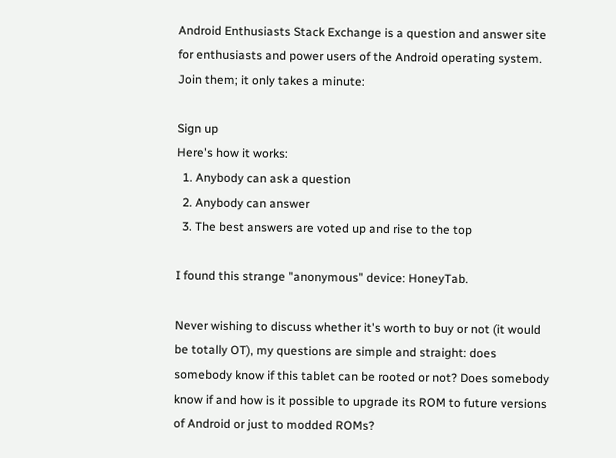Android Enthusiasts Stack Exchange is a question and answer site for enthusiasts and power users of the Android operating system. Join them; it only takes a minute:

Sign up
Here's how it works:
  1. Anybody can ask a question
  2. Anybody can answer
  3. The best answers are voted up and rise to the top

I found this strange "anonymous" device: HoneyTab.

Never wishing to discuss whether it's worth to buy or not (it would be totally OT), my questions are simple and straight: does somebody know if this tablet can be rooted or not? Does somebody know if and how is it possible to upgrade its ROM to future versions of Android or just to modded ROMs?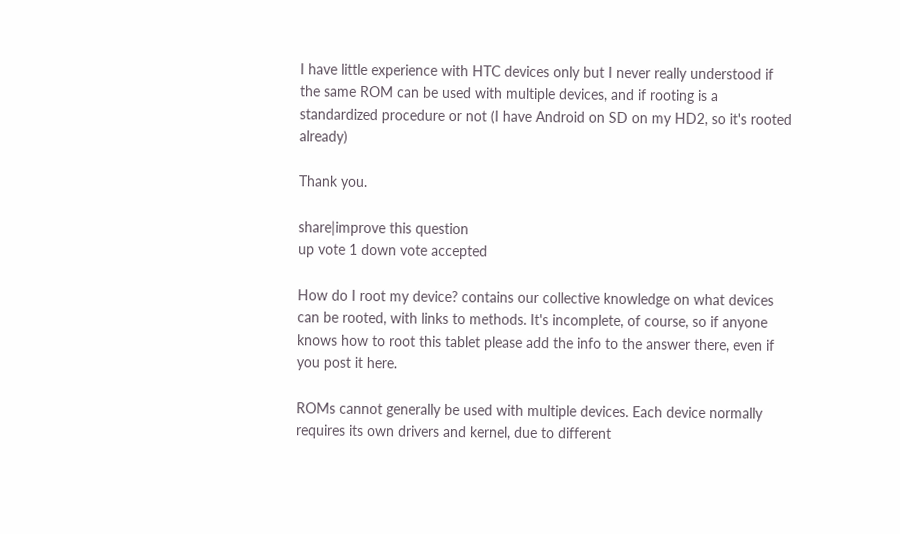I have little experience with HTC devices only but I never really understood if the same ROM can be used with multiple devices, and if rooting is a standardized procedure or not (I have Android on SD on my HD2, so it's rooted already)

Thank you.

share|improve this question
up vote 1 down vote accepted

How do I root my device? contains our collective knowledge on what devices can be rooted, with links to methods. It's incomplete, of course, so if anyone knows how to root this tablet please add the info to the answer there, even if you post it here.

ROMs cannot generally be used with multiple devices. Each device normally requires its own drivers and kernel, due to different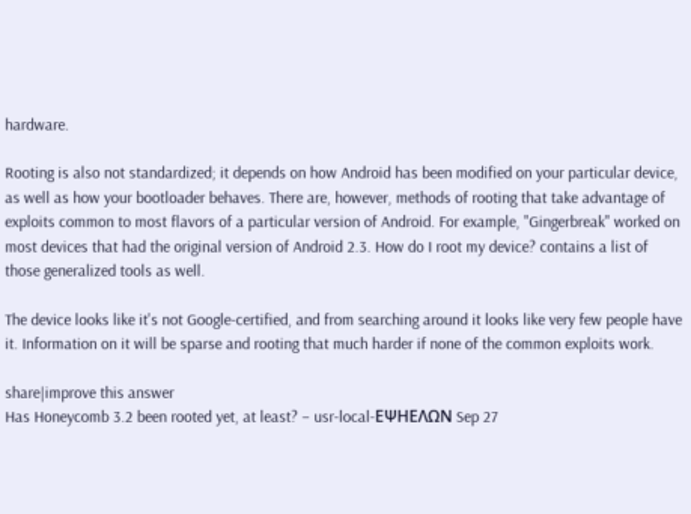hardware.

Rooting is also not standardized; it depends on how Android has been modified on your particular device, as well as how your bootloader behaves. There are, however, methods of rooting that take advantage of exploits common to most flavors of a particular version of Android. For example, "Gingerbreak" worked on most devices that had the original version of Android 2.3. How do I root my device? contains a list of those generalized tools as well.

The device looks like it's not Google-certified, and from searching around it looks like very few people have it. Information on it will be sparse and rooting that much harder if none of the common exploits work.

share|improve this answer
Has Honeycomb 3.2 been rooted yet, at least? – usr-local-ΕΨΗΕΛΩΝ Sep 27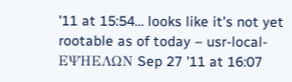'11 at 15:54… looks like it's not yet rootable as of today – usr-local-ΕΨΗΕΛΩΝ Sep 27 '11 at 16:07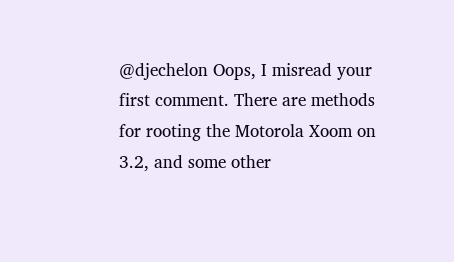@djechelon Oops, I misread your first comment. There are methods for rooting the Motorola Xoom on 3.2, and some other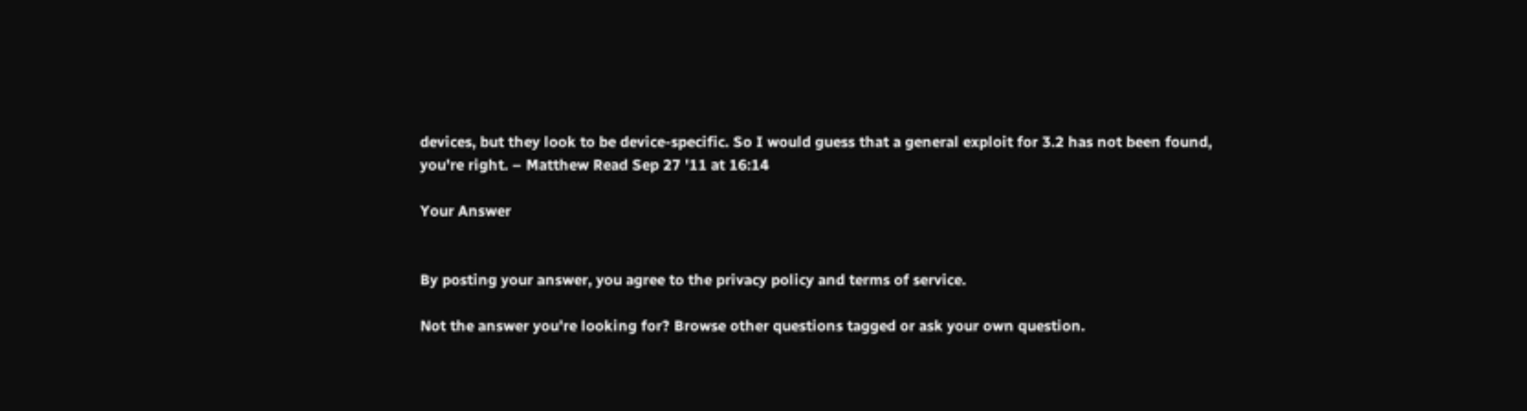devices, but they look to be device-specific. So I would guess that a general exploit for 3.2 has not been found, you're right. – Matthew Read Sep 27 '11 at 16:14

Your Answer


By posting your answer, you agree to the privacy policy and terms of service.

Not the answer you're looking for? Browse other questions tagged or ask your own question.